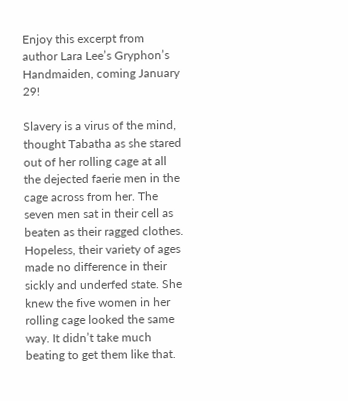Enjoy this excerpt from author Lara Lee’s Gryphon’s Handmaiden, coming January 29!

Slavery is a virus of the mind, thought Tabatha as she stared out of her rolling cage at all the dejected faerie men in the cage across from her. The seven men sat in their cell as beaten as their ragged clothes. Hopeless, their variety of ages made no difference in their sickly and underfed state. She knew the five women in her rolling cage looked the same way. It didn’t take much beating to get them like that.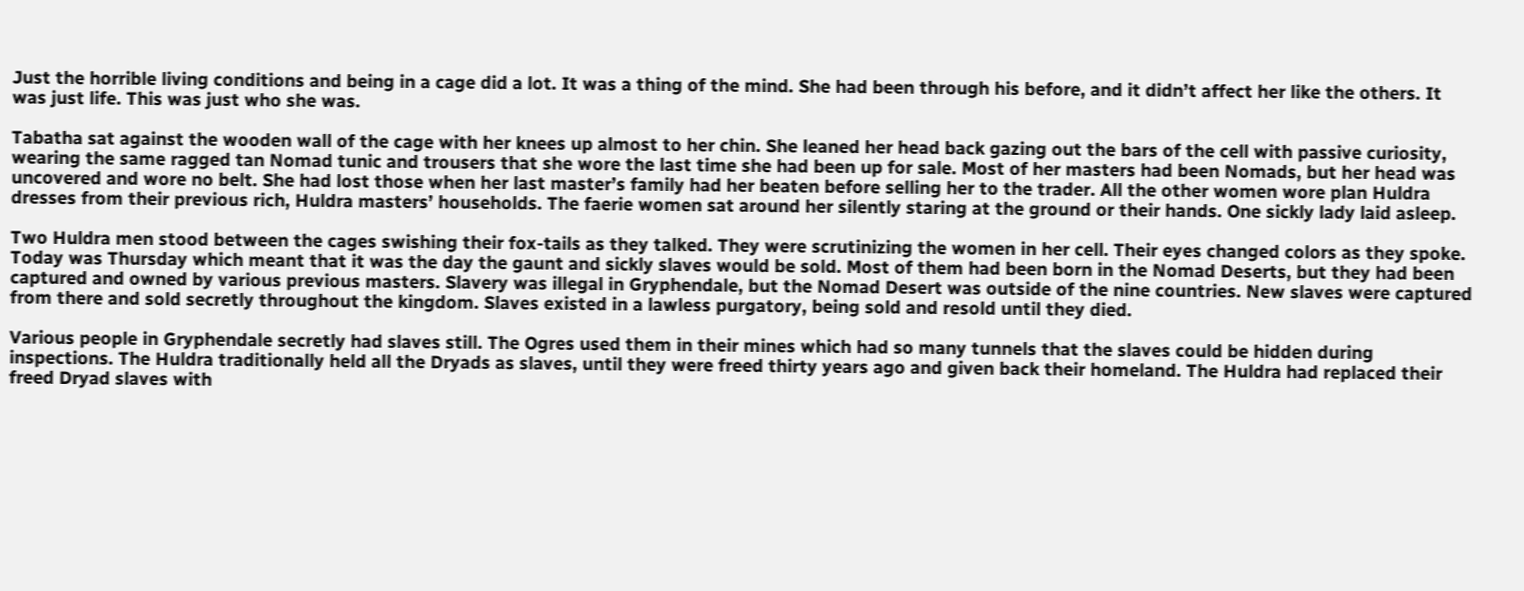Just the horrible living conditions and being in a cage did a lot. It was a thing of the mind. She had been through his before, and it didn’t affect her like the others. It was just life. This was just who she was.

Tabatha sat against the wooden wall of the cage with her knees up almost to her chin. She leaned her head back gazing out the bars of the cell with passive curiosity, wearing the same ragged tan Nomad tunic and trousers that she wore the last time she had been up for sale. Most of her masters had been Nomads, but her head was uncovered and wore no belt. She had lost those when her last master’s family had her beaten before selling her to the trader. All the other women wore plan Huldra dresses from their previous rich, Huldra masters’ households. The faerie women sat around her silently staring at the ground or their hands. One sickly lady laid asleep.

Two Huldra men stood between the cages swishing their fox-tails as they talked. They were scrutinizing the women in her cell. Their eyes changed colors as they spoke. Today was Thursday which meant that it was the day the gaunt and sickly slaves would be sold. Most of them had been born in the Nomad Deserts, but they had been captured and owned by various previous masters. Slavery was illegal in Gryphendale, but the Nomad Desert was outside of the nine countries. New slaves were captured from there and sold secretly throughout the kingdom. Slaves existed in a lawless purgatory, being sold and resold until they died.

Various people in Gryphendale secretly had slaves still. The Ogres used them in their mines which had so many tunnels that the slaves could be hidden during inspections. The Huldra traditionally held all the Dryads as slaves, until they were freed thirty years ago and given back their homeland. The Huldra had replaced their freed Dryad slaves with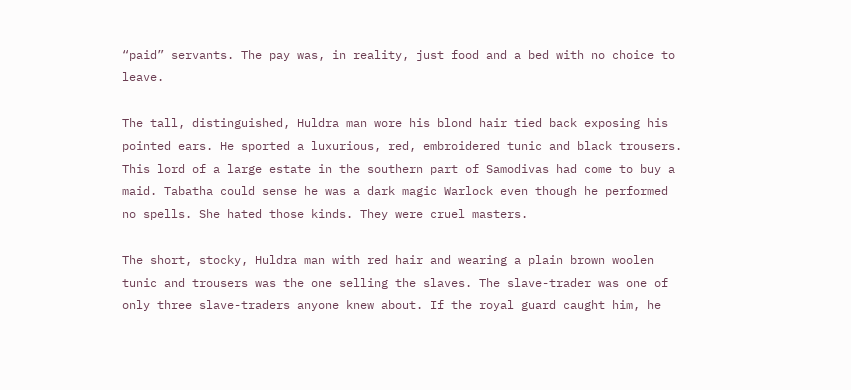“paid” servants. The pay was, in reality, just food and a bed with no choice to leave.

The tall, distinguished, Huldra man wore his blond hair tied back exposing his pointed ears. He sported a luxurious, red, embroidered tunic and black trousers. This lord of a large estate in the southern part of Samodivas had come to buy a maid. Tabatha could sense he was a dark magic Warlock even though he performed no spells. She hated those kinds. They were cruel masters.

The short, stocky, Huldra man with red hair and wearing a plain brown woolen tunic and trousers was the one selling the slaves. The slave-trader was one of only three slave-traders anyone knew about. If the royal guard caught him, he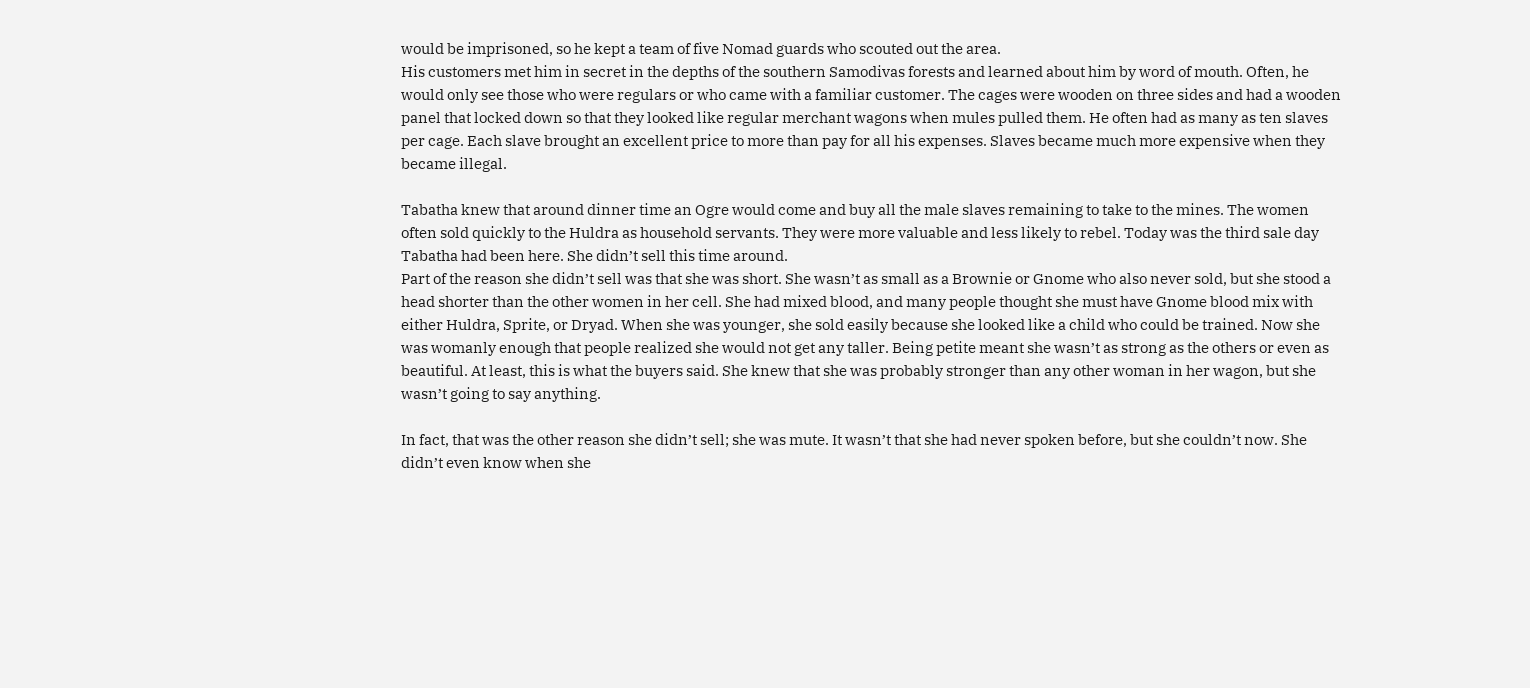would be imprisoned, so he kept a team of five Nomad guards who scouted out the area.
His customers met him in secret in the depths of the southern Samodivas forests and learned about him by word of mouth. Often, he would only see those who were regulars or who came with a familiar customer. The cages were wooden on three sides and had a wooden panel that locked down so that they looked like regular merchant wagons when mules pulled them. He often had as many as ten slaves per cage. Each slave brought an excellent price to more than pay for all his expenses. Slaves became much more expensive when they became illegal.

Tabatha knew that around dinner time an Ogre would come and buy all the male slaves remaining to take to the mines. The women often sold quickly to the Huldra as household servants. They were more valuable and less likely to rebel. Today was the third sale day Tabatha had been here. She didn’t sell this time around.
Part of the reason she didn’t sell was that she was short. She wasn’t as small as a Brownie or Gnome who also never sold, but she stood a head shorter than the other women in her cell. She had mixed blood, and many people thought she must have Gnome blood mix with either Huldra, Sprite, or Dryad. When she was younger, she sold easily because she looked like a child who could be trained. Now she was womanly enough that people realized she would not get any taller. Being petite meant she wasn’t as strong as the others or even as beautiful. At least, this is what the buyers said. She knew that she was probably stronger than any other woman in her wagon, but she wasn’t going to say anything.

In fact, that was the other reason she didn’t sell; she was mute. It wasn’t that she had never spoken before, but she couldn’t now. She didn’t even know when she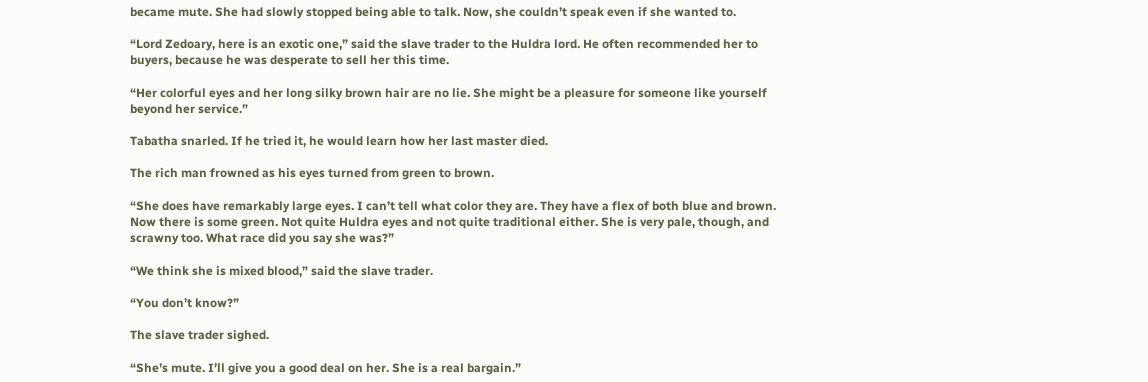became mute. She had slowly stopped being able to talk. Now, she couldn’t speak even if she wanted to.

“Lord Zedoary, here is an exotic one,” said the slave trader to the Huldra lord. He often recommended her to buyers, because he was desperate to sell her this time.

“Her colorful eyes and her long silky brown hair are no lie. She might be a pleasure for someone like yourself beyond her service.”

Tabatha snarled. If he tried it, he would learn how her last master died.

The rich man frowned as his eyes turned from green to brown.

“She does have remarkably large eyes. I can’t tell what color they are. They have a flex of both blue and brown. Now there is some green. Not quite Huldra eyes and not quite traditional either. She is very pale, though, and scrawny too. What race did you say she was?”

“We think she is mixed blood,” said the slave trader.

“You don’t know?”

The slave trader sighed.

“She’s mute. I’ll give you a good deal on her. She is a real bargain.”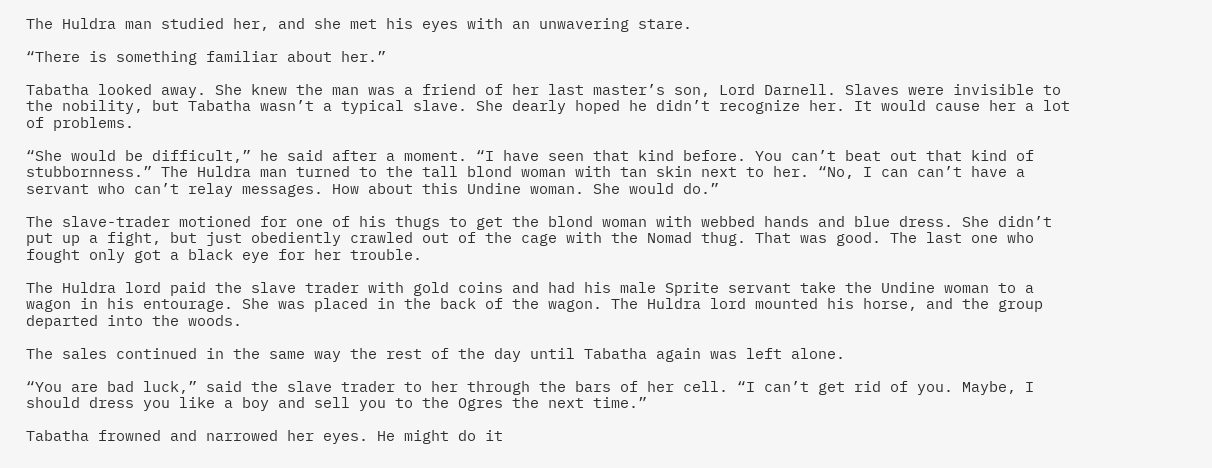The Huldra man studied her, and she met his eyes with an unwavering stare.

“There is something familiar about her.”

Tabatha looked away. She knew the man was a friend of her last master’s son, Lord Darnell. Slaves were invisible to the nobility, but Tabatha wasn’t a typical slave. She dearly hoped he didn’t recognize her. It would cause her a lot of problems.

“She would be difficult,” he said after a moment. “I have seen that kind before. You can’t beat out that kind of stubbornness.” The Huldra man turned to the tall blond woman with tan skin next to her. “No, I can can’t have a servant who can’t relay messages. How about this Undine woman. She would do.”

The slave-trader motioned for one of his thugs to get the blond woman with webbed hands and blue dress. She didn’t put up a fight, but just obediently crawled out of the cage with the Nomad thug. That was good. The last one who fought only got a black eye for her trouble.

The Huldra lord paid the slave trader with gold coins and had his male Sprite servant take the Undine woman to a wagon in his entourage. She was placed in the back of the wagon. The Huldra lord mounted his horse, and the group departed into the woods.

The sales continued in the same way the rest of the day until Tabatha again was left alone.

“You are bad luck,” said the slave trader to her through the bars of her cell. “I can’t get rid of you. Maybe, I should dress you like a boy and sell you to the Ogres the next time.”

Tabatha frowned and narrowed her eyes. He might do it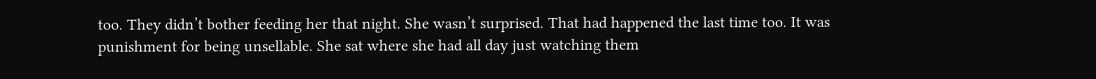too. They didn’t bother feeding her that night. She wasn’t surprised. That had happened the last time too. It was punishment for being unsellable. She sat where she had all day just watching them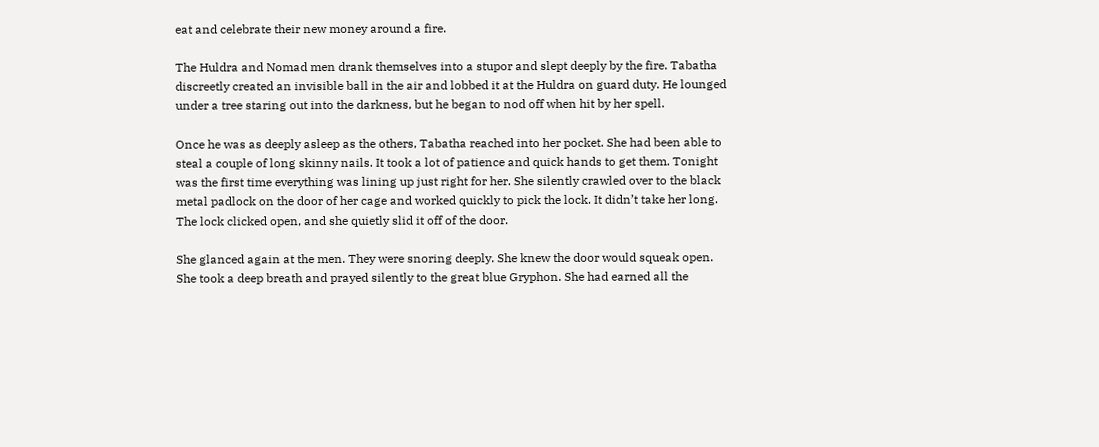eat and celebrate their new money around a fire.

The Huldra and Nomad men drank themselves into a stupor and slept deeply by the fire. Tabatha discreetly created an invisible ball in the air and lobbed it at the Huldra on guard duty. He lounged under a tree staring out into the darkness, but he began to nod off when hit by her spell.

Once he was as deeply asleep as the others, Tabatha reached into her pocket. She had been able to steal a couple of long skinny nails. It took a lot of patience and quick hands to get them. Tonight was the first time everything was lining up just right for her. She silently crawled over to the black metal padlock on the door of her cage and worked quickly to pick the lock. It didn’t take her long. The lock clicked open, and she quietly slid it off of the door.

She glanced again at the men. They were snoring deeply. She knew the door would squeak open. She took a deep breath and prayed silently to the great blue Gryphon. She had earned all the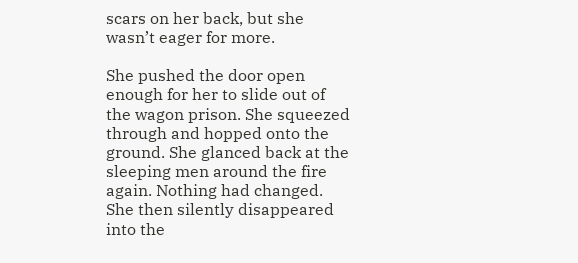scars on her back, but she wasn’t eager for more.

She pushed the door open enough for her to slide out of the wagon prison. She squeezed through and hopped onto the ground. She glanced back at the sleeping men around the fire again. Nothing had changed. She then silently disappeared into the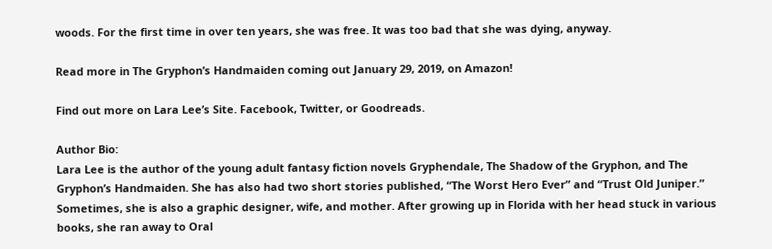woods. For the first time in over ten years, she was free. It was too bad that she was dying, anyway.

Read more in The Gryphon’s Handmaiden coming out January 29, 2019, on Amazon!

Find out more on Lara Lee’s Site. Facebook, Twitter, or Goodreads.

Author Bio:
Lara Lee is the author of the young adult fantasy fiction novels Gryphendale, The Shadow of the Gryphon, and The Gryphon’s Handmaiden. She has also had two short stories published, “The Worst Hero Ever” and “Trust Old Juniper.” Sometimes, she is also a graphic designer, wife, and mother. After growing up in Florida with her head stuck in various books, she ran away to Oral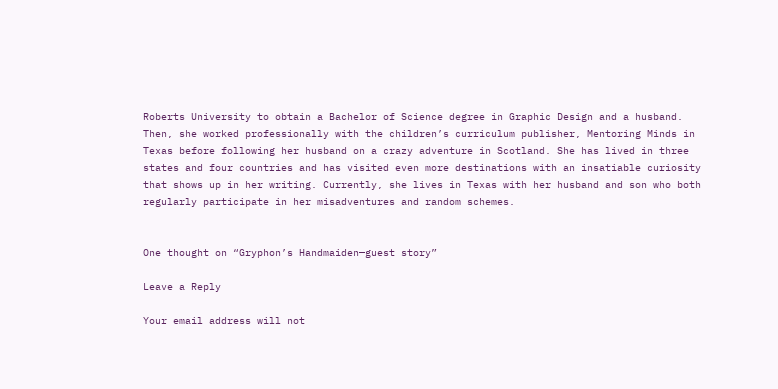Roberts University to obtain a Bachelor of Science degree in Graphic Design and a husband. Then, she worked professionally with the children’s curriculum publisher, Mentoring Minds in Texas before following her husband on a crazy adventure in Scotland. She has lived in three states and four countries and has visited even more destinations with an insatiable curiosity that shows up in her writing. Currently, she lives in Texas with her husband and son who both regularly participate in her misadventures and random schemes.


One thought on “Gryphon’s Handmaiden—guest story”

Leave a Reply

Your email address will not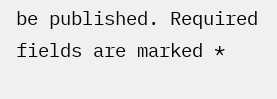be published. Required fields are marked *